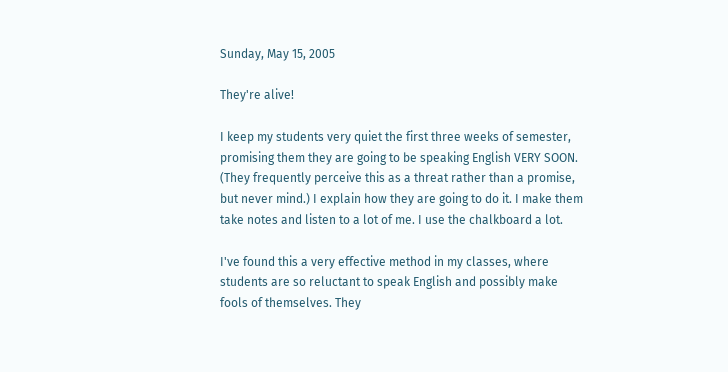Sunday, May 15, 2005

They're alive!

I keep my students very quiet the first three weeks of semester, promising them they are going to be speaking English VERY SOON. (They frequently perceive this as a threat rather than a promise, but never mind.) I explain how they are going to do it. I make them take notes and listen to a lot of me. I use the chalkboard a lot.

I've found this a very effective method in my classes, where students are so reluctant to speak English and possibly make fools of themselves. They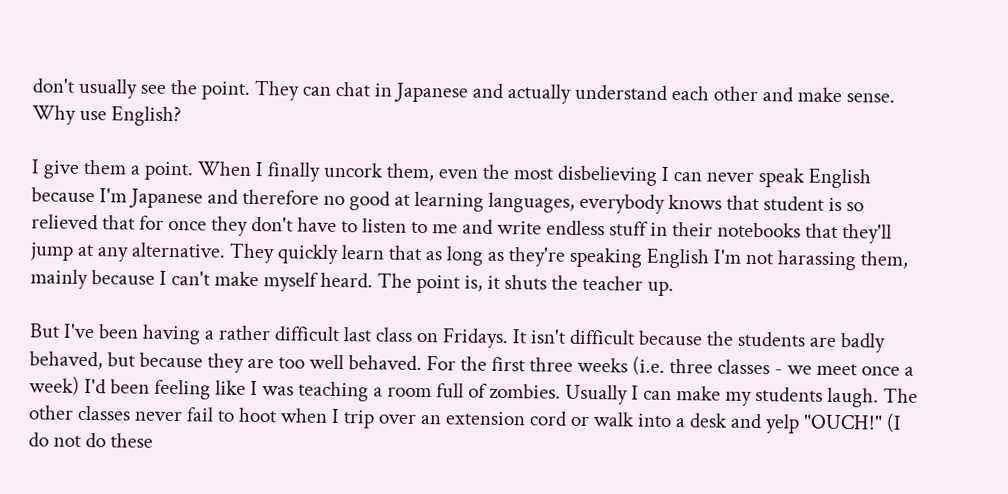don't usually see the point. They can chat in Japanese and actually understand each other and make sense. Why use English?

I give them a point. When I finally uncork them, even the most disbelieving I can never speak English because I'm Japanese and therefore no good at learning languages, everybody knows that student is so relieved that for once they don't have to listen to me and write endless stuff in their notebooks that they'll jump at any alternative. They quickly learn that as long as they're speaking English I'm not harassing them, mainly because I can't make myself heard. The point is, it shuts the teacher up.

But I've been having a rather difficult last class on Fridays. It isn't difficult because the students are badly behaved, but because they are too well behaved. For the first three weeks (i.e. three classes - we meet once a week) I'd been feeling like I was teaching a room full of zombies. Usually I can make my students laugh. The other classes never fail to hoot when I trip over an extension cord or walk into a desk and yelp "OUCH!" (I do not do these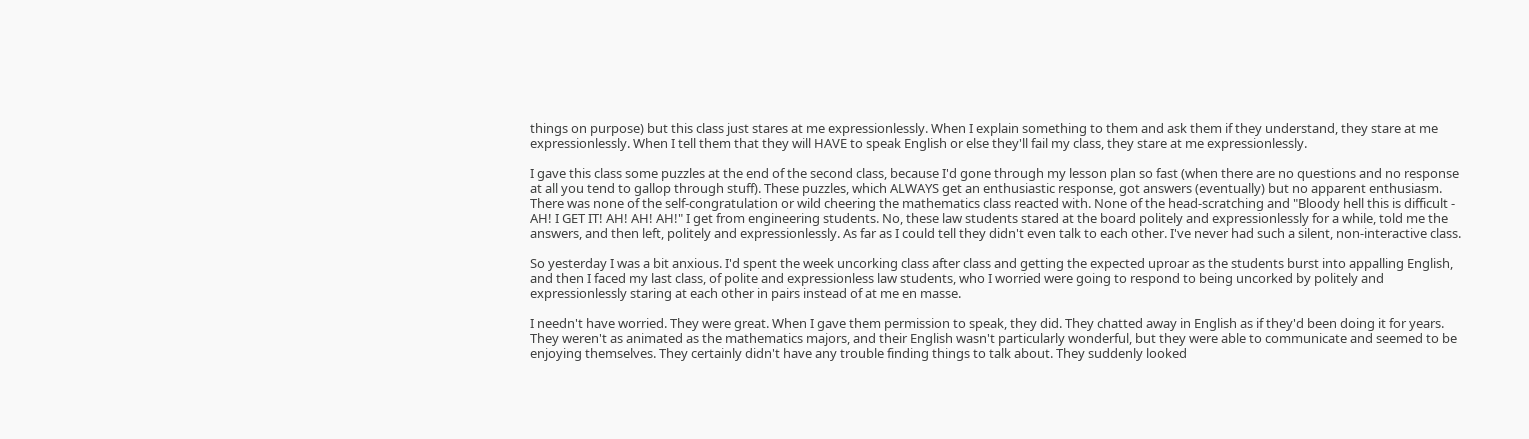things on purpose) but this class just stares at me expressionlessly. When I explain something to them and ask them if they understand, they stare at me expressionlessly. When I tell them that they will HAVE to speak English or else they'll fail my class, they stare at me expressionlessly.

I gave this class some puzzles at the end of the second class, because I'd gone through my lesson plan so fast (when there are no questions and no response at all you tend to gallop through stuff). These puzzles, which ALWAYS get an enthusiastic response, got answers (eventually) but no apparent enthusiasm. There was none of the self-congratulation or wild cheering the mathematics class reacted with. None of the head-scratching and "Bloody hell this is difficult - AH! I GET IT! AH! AH! AH!" I get from engineering students. No, these law students stared at the board politely and expressionlessly for a while, told me the answers, and then left, politely and expressionlessly. As far as I could tell they didn't even talk to each other. I've never had such a silent, non-interactive class.

So yesterday I was a bit anxious. I'd spent the week uncorking class after class and getting the expected uproar as the students burst into appalling English, and then I faced my last class, of polite and expressionless law students, who I worried were going to respond to being uncorked by politely and expressionlessly staring at each other in pairs instead of at me en masse.

I needn't have worried. They were great. When I gave them permission to speak, they did. They chatted away in English as if they'd been doing it for years. They weren't as animated as the mathematics majors, and their English wasn't particularly wonderful, but they were able to communicate and seemed to be enjoying themselves. They certainly didn't have any trouble finding things to talk about. They suddenly looked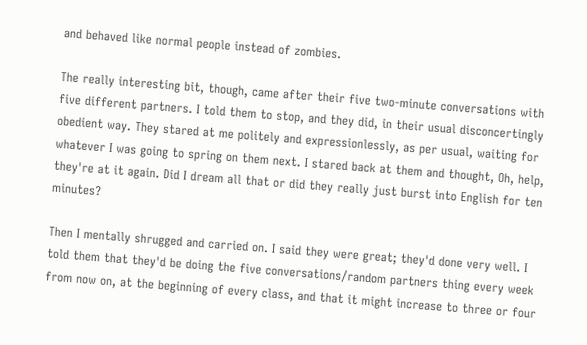and behaved like normal people instead of zombies.

The really interesting bit, though, came after their five two-minute conversations with five different partners. I told them to stop, and they did, in their usual disconcertingly obedient way. They stared at me politely and expressionlessly, as per usual, waiting for whatever I was going to spring on them next. I stared back at them and thought, Oh, help, they're at it again. Did I dream all that or did they really just burst into English for ten minutes?

Then I mentally shrugged and carried on. I said they were great; they'd done very well. I told them that they'd be doing the five conversations/random partners thing every week from now on, at the beginning of every class, and that it might increase to three or four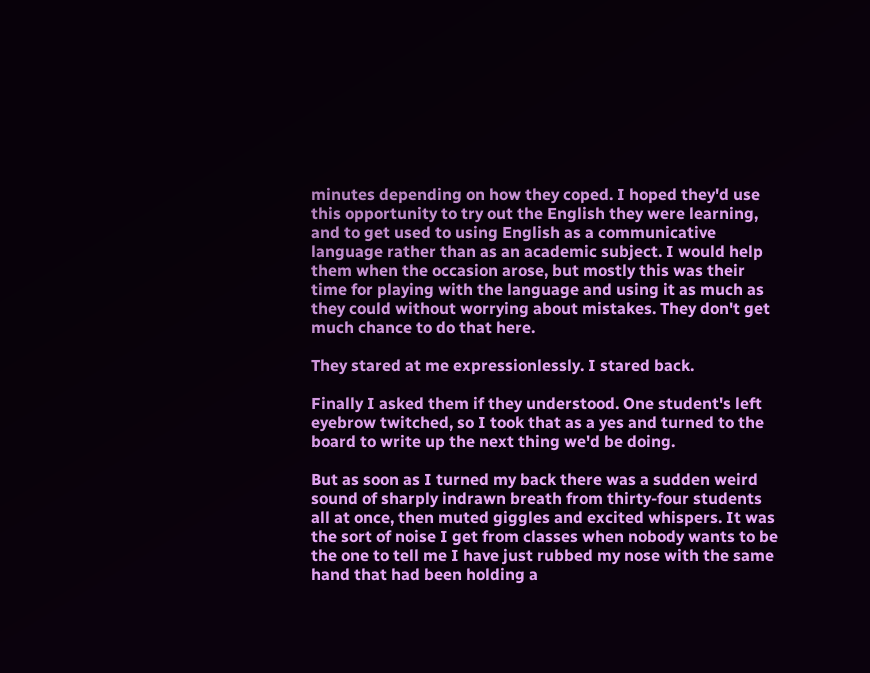minutes depending on how they coped. I hoped they'd use this opportunity to try out the English they were learning, and to get used to using English as a communicative language rather than as an academic subject. I would help them when the occasion arose, but mostly this was their time for playing with the language and using it as much as they could without worrying about mistakes. They don't get much chance to do that here.

They stared at me expressionlessly. I stared back.

Finally I asked them if they understood. One student's left eyebrow twitched, so I took that as a yes and turned to the board to write up the next thing we'd be doing.

But as soon as I turned my back there was a sudden weird sound of sharply indrawn breath from thirty-four students all at once, then muted giggles and excited whispers. It was the sort of noise I get from classes when nobody wants to be the one to tell me I have just rubbed my nose with the same hand that had been holding a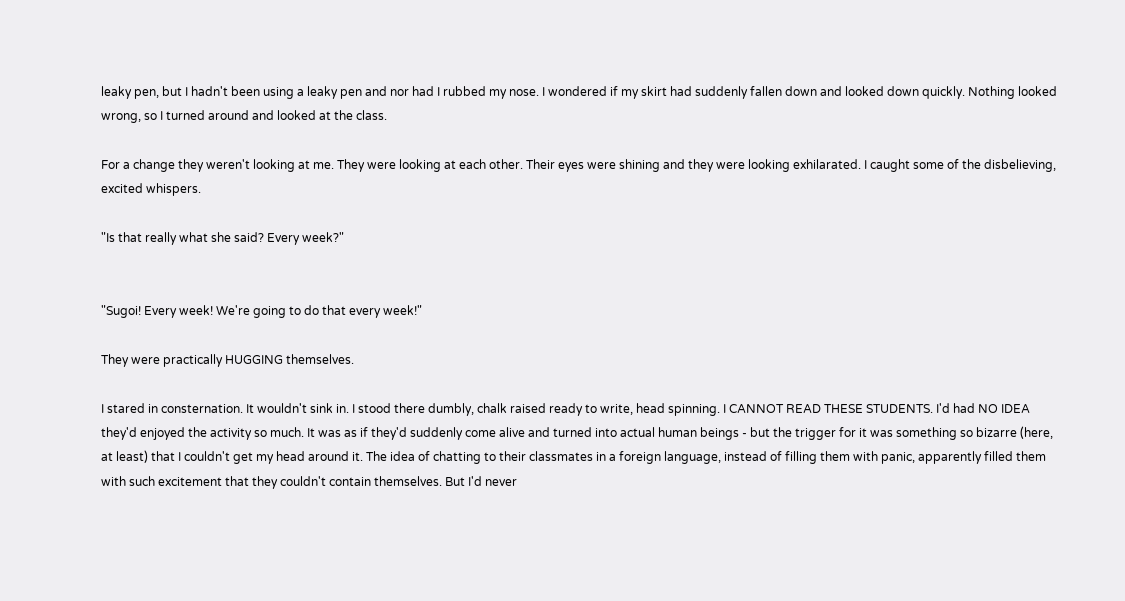leaky pen, but I hadn't been using a leaky pen and nor had I rubbed my nose. I wondered if my skirt had suddenly fallen down and looked down quickly. Nothing looked wrong, so I turned around and looked at the class.

For a change they weren't looking at me. They were looking at each other. Their eyes were shining and they were looking exhilarated. I caught some of the disbelieving, excited whispers.

"Is that really what she said? Every week?"


"Sugoi! Every week! We're going to do that every week!"

They were practically HUGGING themselves.

I stared in consternation. It wouldn't sink in. I stood there dumbly, chalk raised ready to write, head spinning. I CANNOT READ THESE STUDENTS. I'd had NO IDEA they'd enjoyed the activity so much. It was as if they'd suddenly come alive and turned into actual human beings - but the trigger for it was something so bizarre (here, at least) that I couldn't get my head around it. The idea of chatting to their classmates in a foreign language, instead of filling them with panic, apparently filled them with such excitement that they couldn't contain themselves. But I'd never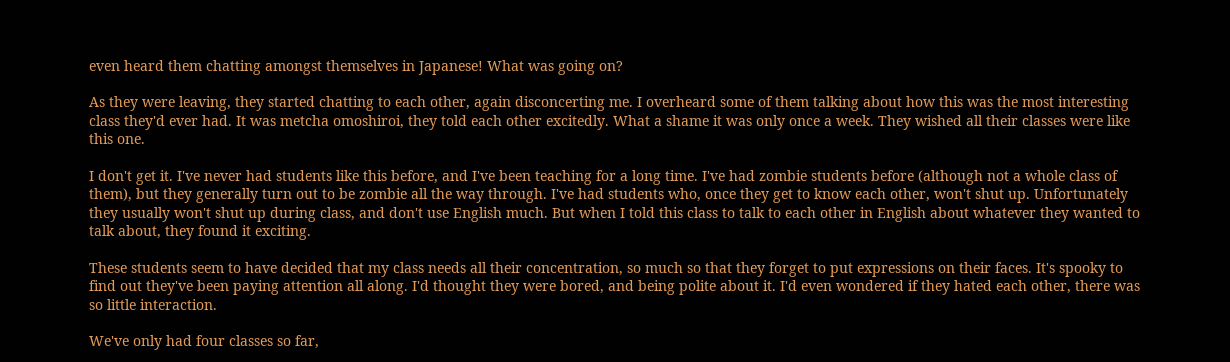even heard them chatting amongst themselves in Japanese! What was going on?

As they were leaving, they started chatting to each other, again disconcerting me. I overheard some of them talking about how this was the most interesting class they'd ever had. It was metcha omoshiroi, they told each other excitedly. What a shame it was only once a week. They wished all their classes were like this one.

I don't get it. I've never had students like this before, and I've been teaching for a long time. I've had zombie students before (although not a whole class of them), but they generally turn out to be zombie all the way through. I've had students who, once they get to know each other, won't shut up. Unfortunately they usually won't shut up during class, and don't use English much. But when I told this class to talk to each other in English about whatever they wanted to talk about, they found it exciting.

These students seem to have decided that my class needs all their concentration, so much so that they forget to put expressions on their faces. It's spooky to find out they've been paying attention all along. I'd thought they were bored, and being polite about it. I'd even wondered if they hated each other, there was so little interaction.

We've only had four classes so far,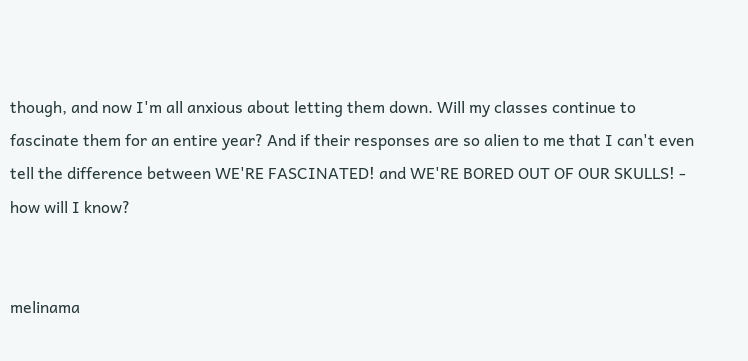though, and now I'm all anxious about letting them down. Will my classes continue to fascinate them for an entire year? And if their responses are so alien to me that I can't even tell the difference between WE'RE FASCINATED! and WE'RE BORED OUT OF OUR SKULLS! - how will I know?


melinama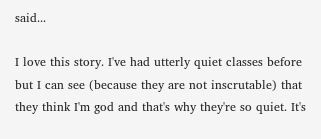said...

I love this story. I've had utterly quiet classes before but I can see (because they are not inscrutable) that they think I'm god and that's why they're so quiet. It's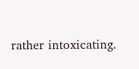rather intoxicating.